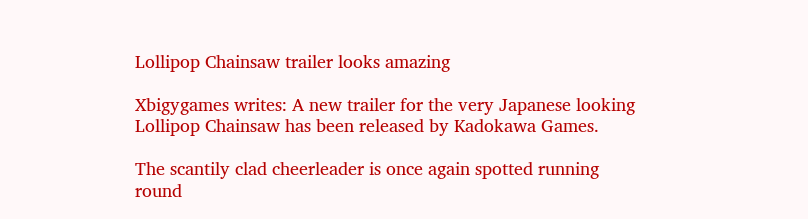Lollipop Chainsaw trailer looks amazing

Xbigygames writes: A new trailer for the very Japanese looking Lollipop Chainsaw has been released by Kadokawa Games.

The scantily clad cheerleader is once again spotted running round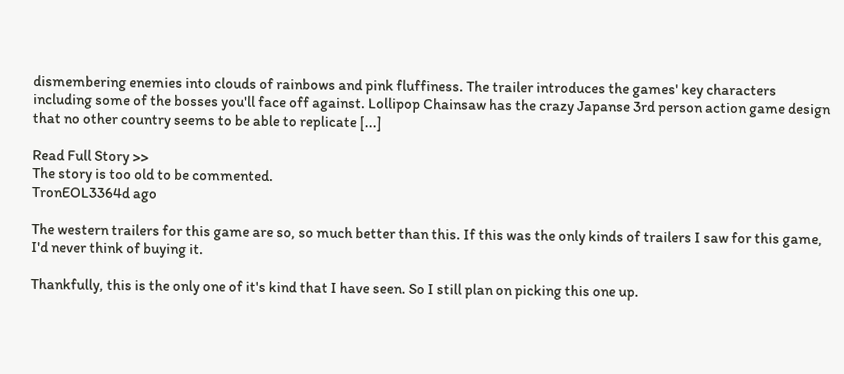dismembering enemies into clouds of rainbows and pink fluffiness. The trailer introduces the games' key characters including some of the bosses you'll face off against. Lollipop Chainsaw has the crazy Japanse 3rd person action game design that no other country seems to be able to replicate [...]

Read Full Story >>
The story is too old to be commented.
TronEOL3364d ago

The western trailers for this game are so, so much better than this. If this was the only kinds of trailers I saw for this game, I'd never think of buying it.

Thankfully, this is the only one of it's kind that I have seen. So I still plan on picking this one up.